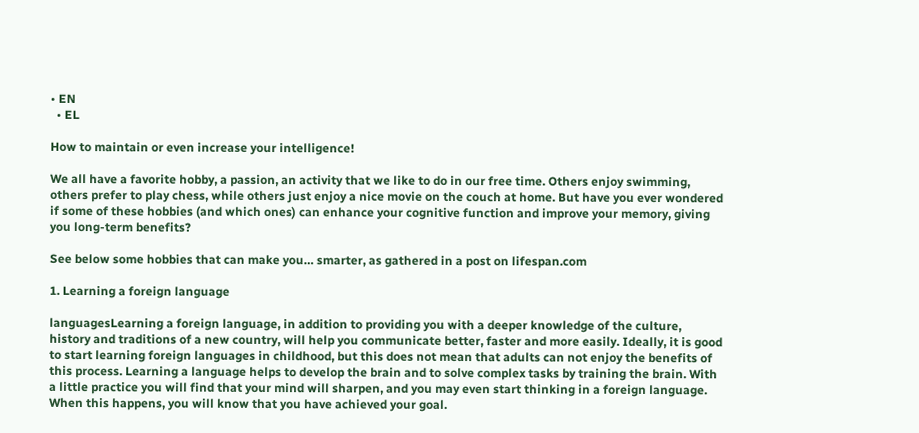• EN
  • EL

How to maintain or even increase your intelligence!

We all have a favorite hobby, a passion, an activity that we like to do in our free time. Others enjoy swimming, others prefer to play chess, while others just enjoy a nice movie on the couch at home. But have you ever wondered if some of these hobbies (and which ones) can enhance your cognitive function and improve your memory, giving you long-term benefits?

See below some hobbies that can make you… smarter, as gathered in a post on lifespan.com

1. Learning a foreign language

languagesLearning a foreign language, in addition to providing you with a deeper knowledge of the culture, history and traditions of a new country, will help you communicate better, faster and more easily. Ideally, it is good to start learning foreign languages in childhood, but this does not mean that adults can not enjoy the benefits of this process. Learning a language helps to develop the brain and to solve complex tasks by training the brain. With a little practice you will find that your mind will sharpen, and you may even start thinking in a foreign language. When this happens, you will know that you have achieved your goal.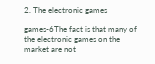2. The electronic games

games-6The fact is that many of the electronic games on the market are not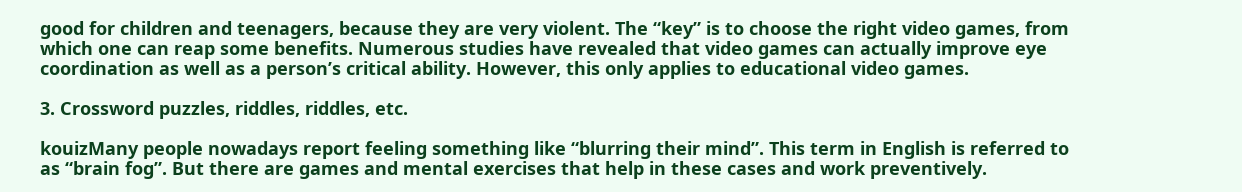good for children and teenagers, because they are very violent. The “key” is to choose the right video games, from which one can reap some benefits. Numerous studies have revealed that video games can actually improve eye coordination as well as a person’s critical ability. However, this only applies to educational video games.

3. Crossword puzzles, riddles, riddles, etc.

kouizMany people nowadays report feeling something like “blurring their mind”. This term in English is referred to as “brain fog”. But there are games and mental exercises that help in these cases and work preventively.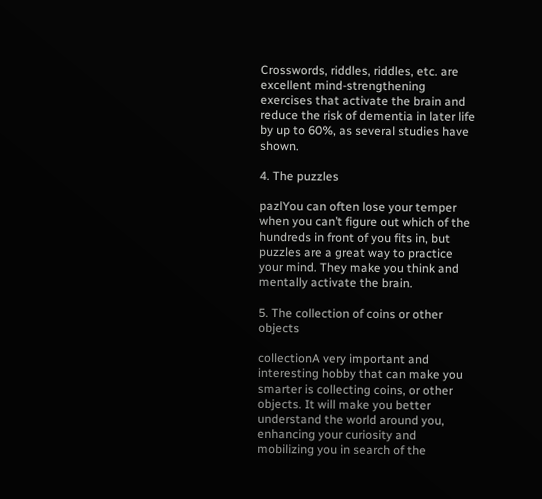Crosswords, riddles, riddles, etc. are excellent mind-strengthening exercises that activate the brain and reduce the risk of dementia in later life by up to 60%, as several studies have shown.

4. The puzzles

pazlYou can often lose your temper when you can’t figure out which of the hundreds in front of you fits in, but puzzles are a great way to practice your mind. They make you think and mentally activate the brain.

5. The collection of coins or other objects

collectionA very important and interesting hobby that can make you smarter is collecting coins, or other objects. It will make you better understand the world around you, enhancing your curiosity and mobilizing you in search of the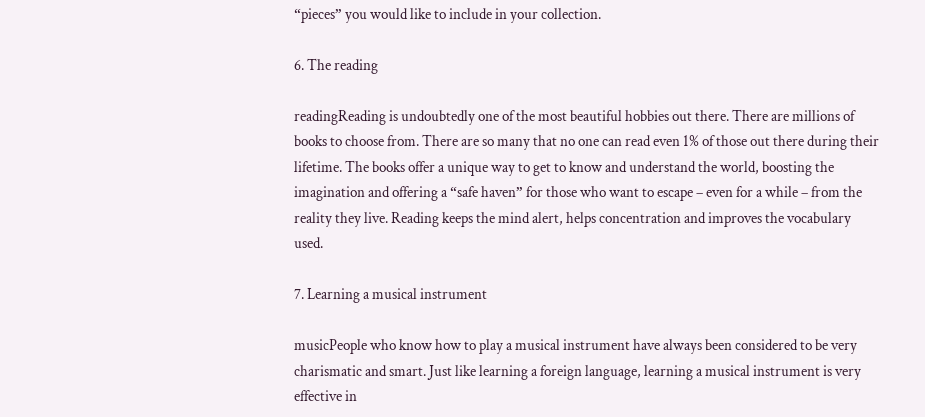“pieces” you would like to include in your collection.

6. The reading

readingReading is undoubtedly one of the most beautiful hobbies out there. There are millions of books to choose from. There are so many that no one can read even 1% of those out there during their lifetime. The books offer a unique way to get to know and understand the world, boosting the imagination and offering a “safe haven” for those who want to escape – even for a while – from the reality they live. Reading keeps the mind alert, helps concentration and improves the vocabulary used.

7. Learning a musical instrument

musicPeople who know how to play a musical instrument have always been considered to be very charismatic and smart. Just like learning a foreign language, learning a musical instrument is very effective in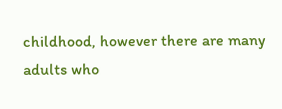childhood, however there are many adults who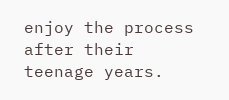enjoy the process after their teenage years.